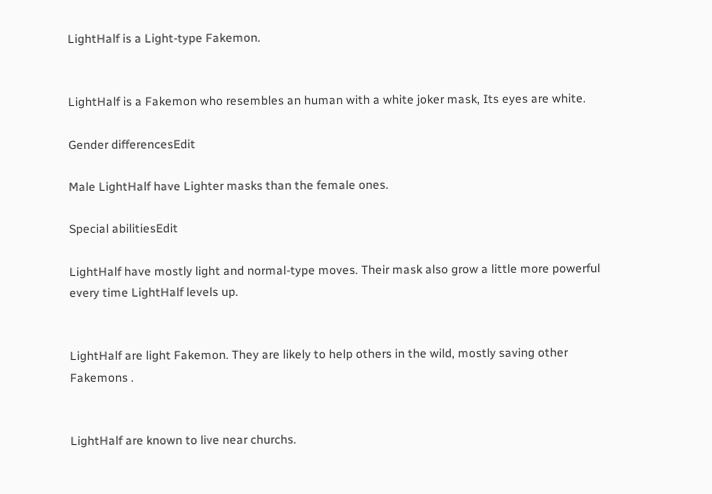LightHalf is a Light-type Fakemon.


LightHalf is a Fakemon who resembles an human with a white joker mask, Its eyes are white.

Gender differencesEdit

Male LightHalf have Lighter masks than the female ones.

Special abilitiesEdit

LightHalf have mostly light and normal-type moves. Their mask also grow a little more powerful every time LightHalf levels up.


LightHalf are light Fakemon. They are likely to help others in the wild, mostly saving other Fakemons .


LightHalf are known to live near churchs.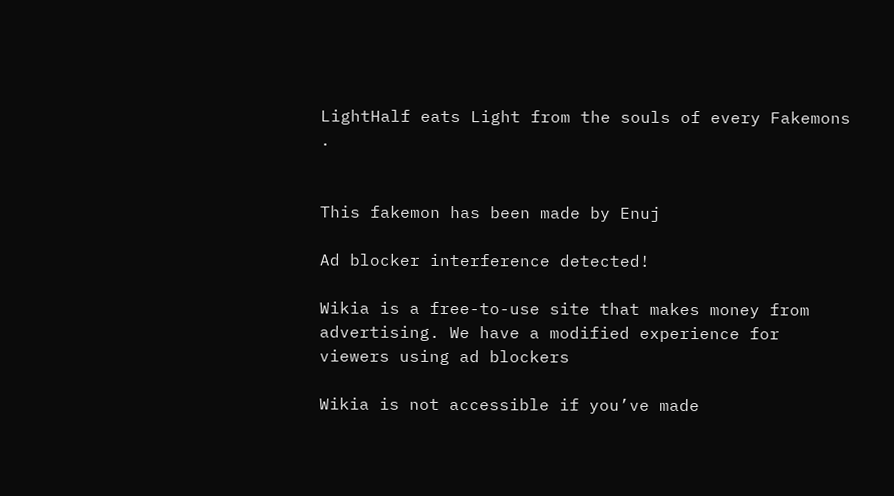LightHalf eats Light from the souls of every Fakemons .


This fakemon has been made by Enuj

Ad blocker interference detected!

Wikia is a free-to-use site that makes money from advertising. We have a modified experience for viewers using ad blockers

Wikia is not accessible if you’ve made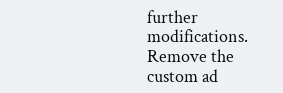further modifications. Remove the custom ad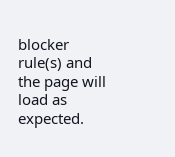blocker rule(s) and the page will load as expected.